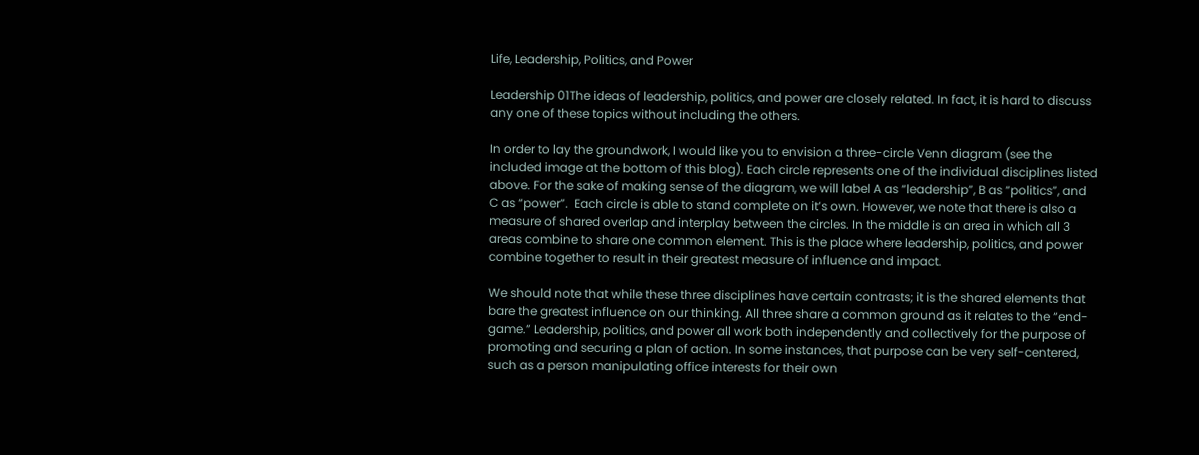Life, Leadership, Politics, and Power

Leadership 01The ideas of leadership, politics, and power are closely related. In fact, it is hard to discuss any one of these topics without including the others.

In order to lay the groundwork, I would like you to envision a three-circle Venn diagram (see the included image at the bottom of this blog). Each circle represents one of the individual disciplines listed above. For the sake of making sense of the diagram, we will label A as “leadership”, B as “politics”, and C as “power”.  Each circle is able to stand complete on it’s own. However, we note that there is also a measure of shared overlap and interplay between the circles. In the middle is an area in which all 3 areas combine to share one common element. This is the place where leadership, politics, and power combine together to result in their greatest measure of influence and impact.

We should note that while these three disciplines have certain contrasts; it is the shared elements that bare the greatest influence on our thinking. All three share a common ground as it relates to the “end-game.” Leadership, politics, and power all work both independently and collectively for the purpose of promoting and securing a plan of action. In some instances, that purpose can be very self-centered, such as a person manipulating office interests for their own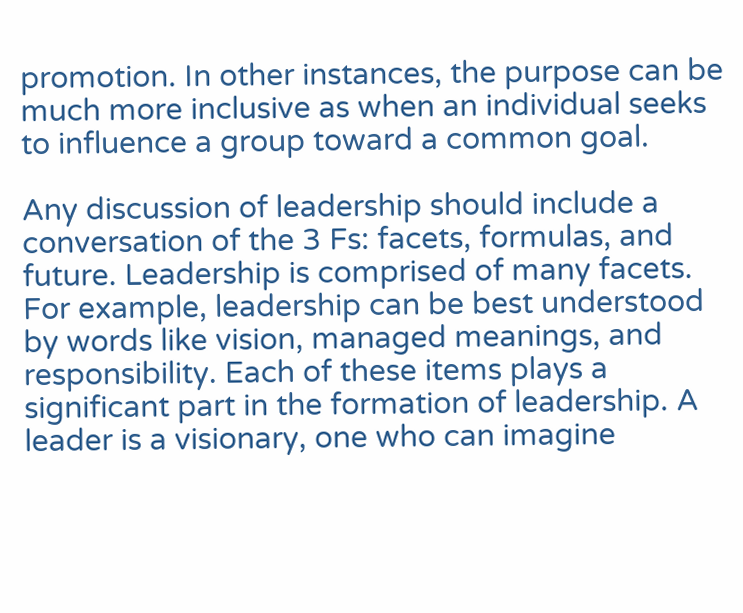promotion. In other instances, the purpose can be much more inclusive as when an individual seeks to influence a group toward a common goal.

Any discussion of leadership should include a conversation of the 3 Fs: facets, formulas, and future. Leadership is comprised of many facets.  For example, leadership can be best understood by words like vision, managed meanings, and responsibility. Each of these items plays a significant part in the formation of leadership. A leader is a visionary, one who can imagine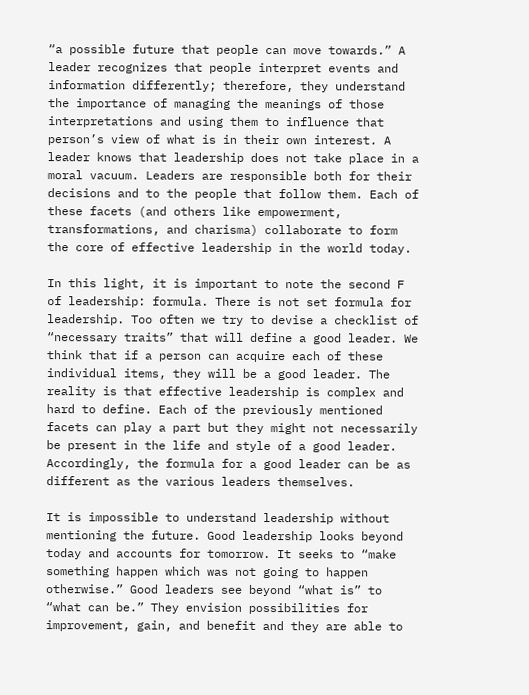“a possible future that people can move towards.” A leader recognizes that people interpret events and information differently; therefore, they understand the importance of managing the meanings of those interpretations and using them to influence that person’s view of what is in their own interest. A leader knows that leadership does not take place in a moral vacuum. Leaders are responsible both for their decisions and to the people that follow them. Each of these facets (and others like empowerment, transformations, and charisma) collaborate to form the core of effective leadership in the world today.

In this light, it is important to note the second F of leadership: formula. There is not set formula for leadership. Too often we try to devise a checklist of “necessary traits” that will define a good leader. We think that if a person can acquire each of these individual items, they will be a good leader. The reality is that effective leadership is complex and hard to define. Each of the previously mentioned facets can play a part but they might not necessarily be present in the life and style of a good leader. Accordingly, the formula for a good leader can be as different as the various leaders themselves.

It is impossible to understand leadership without mentioning the future. Good leadership looks beyond today and accounts for tomorrow. It seeks to “make something happen which was not going to happen otherwise.” Good leaders see beyond “what is” to “what can be.” They envision possibilities for improvement, gain, and benefit and they are able to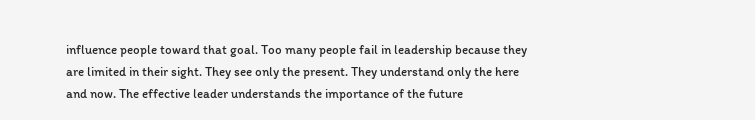influence people toward that goal. Too many people fail in leadership because they are limited in their sight. They see only the present. They understand only the here and now. The effective leader understands the importance of the future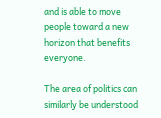and is able to move people toward a new horizon that benefits everyone.

The area of politics can similarly be understood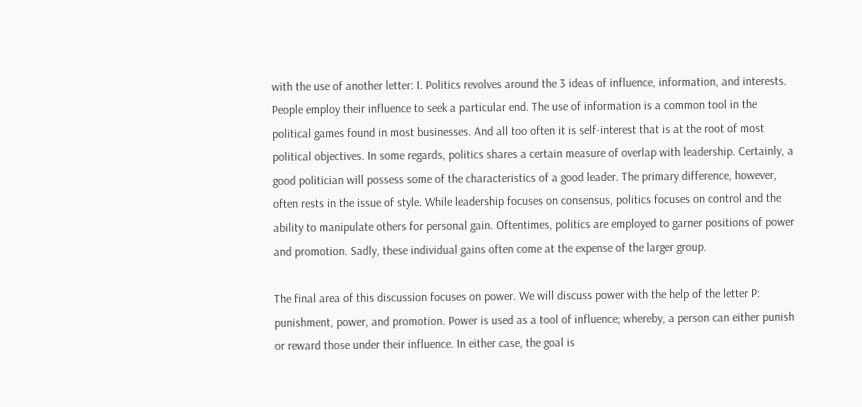with the use of another letter: I. Politics revolves around the 3 ideas of influence, information, and interests. People employ their influence to seek a particular end. The use of information is a common tool in the political games found in most businesses. And all too often it is self-interest that is at the root of most political objectives. In some regards, politics shares a certain measure of overlap with leadership. Certainly, a good politician will possess some of the characteristics of a good leader. The primary difference, however, often rests in the issue of style. While leadership focuses on consensus, politics focuses on control and the ability to manipulate others for personal gain. Oftentimes, politics are employed to garner positions of power and promotion. Sadly, these individual gains often come at the expense of the larger group.

The final area of this discussion focuses on power. We will discuss power with the help of the letter P: punishment, power, and promotion. Power is used as a tool of influence; whereby, a person can either punish or reward those under their influence. In either case, the goal is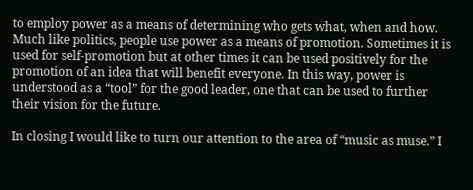to employ power as a means of determining who gets what, when and how. Much like politics, people use power as a means of promotion. Sometimes it is used for self-promotion but at other times it can be used positively for the promotion of an idea that will benefit everyone. In this way, power is understood as a “tool” for the good leader, one that can be used to further their vision for the future.

In closing I would like to turn our attention to the area of “music as muse.” I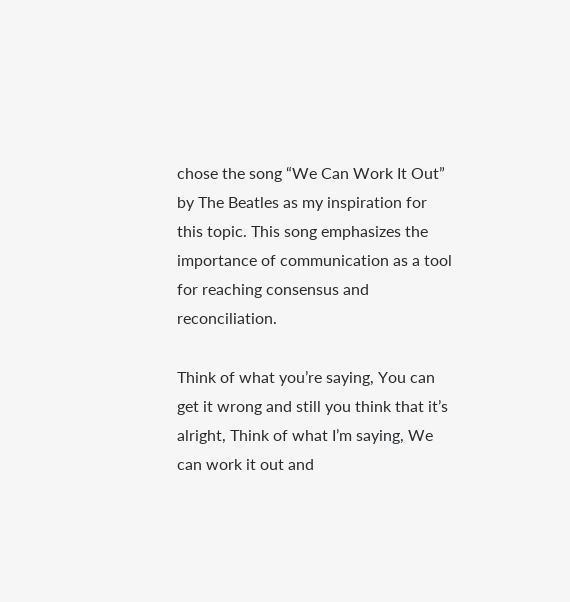chose the song “We Can Work It Out” by The Beatles as my inspiration for this topic. This song emphasizes the importance of communication as a tool for reaching consensus and reconciliation.

Think of what you’re saying, You can get it wrong and still you think that it’s alright, Think of what I’m saying, We can work it out and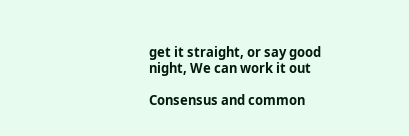get it straight, or say good night, We can work it out

Consensus and common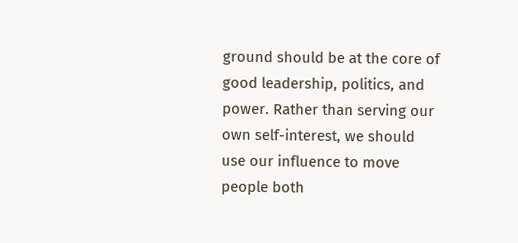ground should be at the core of good leadership, politics, and power. Rather than serving our own self-interest, we should use our influence to move people both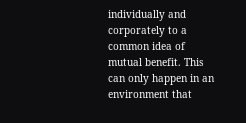individually and corporately to a common idea of mutual benefit. This can only happen in an environment that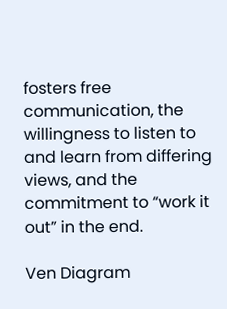fosters free communication, the willingness to listen to and learn from differing views, and the commitment to “work it out” in the end.

Ven Diagram